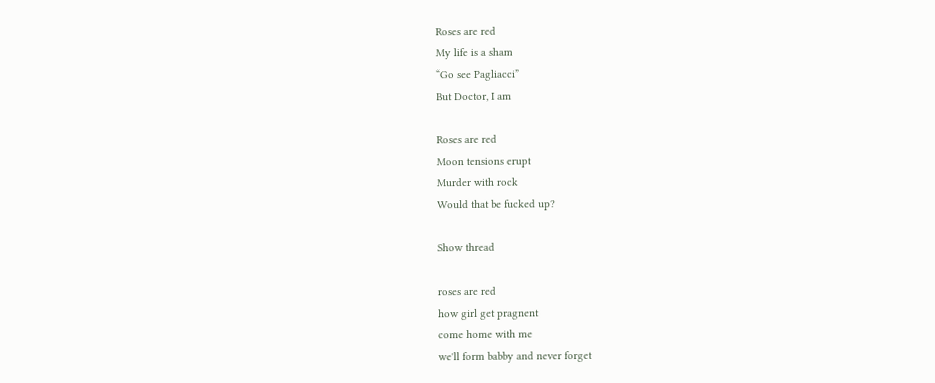Roses are red
My life is a sham
“Go see Pagliacci”
But Doctor, I am

Roses are red
Moon tensions erupt
Murder with rock
Would that be fucked up?

Show thread

roses are red
how girl get pragnent
come home with me
we'll form babby and never forget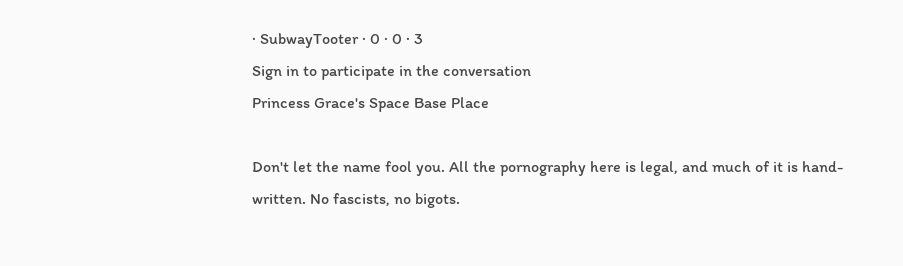· SubwayTooter · 0 · 0 · 3
Sign in to participate in the conversation
Princess Grace's Space Base Place

Don't let the name fool you. All the pornography here is legal, and much of it is hand-written. No fascists, no bigots.